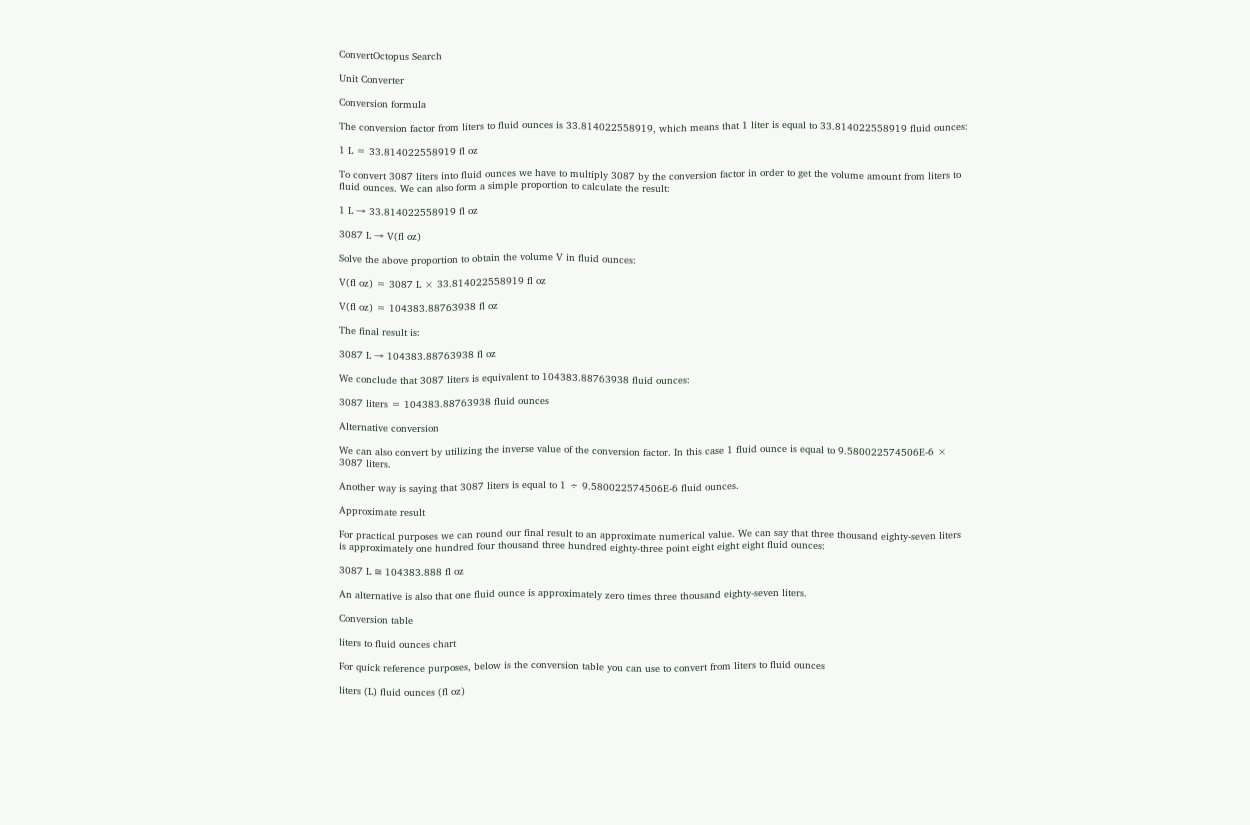ConvertOctopus Search

Unit Converter

Conversion formula

The conversion factor from liters to fluid ounces is 33.814022558919, which means that 1 liter is equal to 33.814022558919 fluid ounces:

1 L = 33.814022558919 fl oz

To convert 3087 liters into fluid ounces we have to multiply 3087 by the conversion factor in order to get the volume amount from liters to fluid ounces. We can also form a simple proportion to calculate the result:

1 L → 33.814022558919 fl oz

3087 L → V(fl oz)

Solve the above proportion to obtain the volume V in fluid ounces:

V(fl oz) = 3087 L × 33.814022558919 fl oz

V(fl oz) = 104383.88763938 fl oz

The final result is:

3087 L → 104383.88763938 fl oz

We conclude that 3087 liters is equivalent to 104383.88763938 fluid ounces:

3087 liters = 104383.88763938 fluid ounces

Alternative conversion

We can also convert by utilizing the inverse value of the conversion factor. In this case 1 fluid ounce is equal to 9.580022574506E-6 × 3087 liters.

Another way is saying that 3087 liters is equal to 1 ÷ 9.580022574506E-6 fluid ounces.

Approximate result

For practical purposes we can round our final result to an approximate numerical value. We can say that three thousand eighty-seven liters is approximately one hundred four thousand three hundred eighty-three point eight eight eight fluid ounces:

3087 L ≅ 104383.888 fl oz

An alternative is also that one fluid ounce is approximately zero times three thousand eighty-seven liters.

Conversion table

liters to fluid ounces chart

For quick reference purposes, below is the conversion table you can use to convert from liters to fluid ounces

liters (L) fluid ounces (fl oz)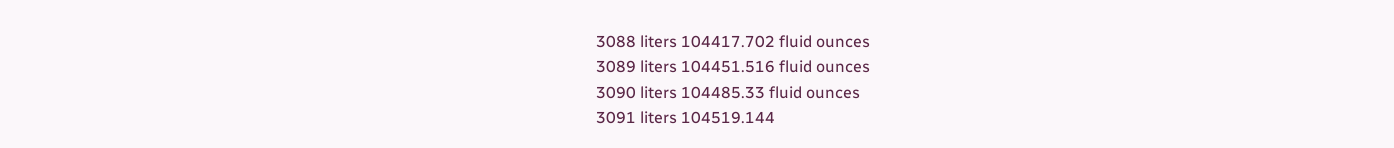3088 liters 104417.702 fluid ounces
3089 liters 104451.516 fluid ounces
3090 liters 104485.33 fluid ounces
3091 liters 104519.144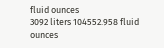fluid ounces
3092 liters 104552.958 fluid ounces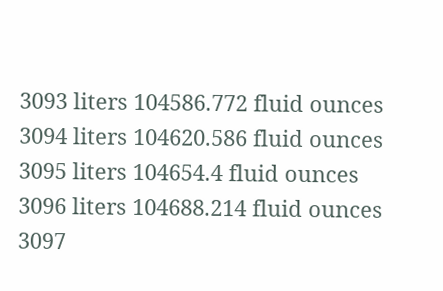3093 liters 104586.772 fluid ounces
3094 liters 104620.586 fluid ounces
3095 liters 104654.4 fluid ounces
3096 liters 104688.214 fluid ounces
3097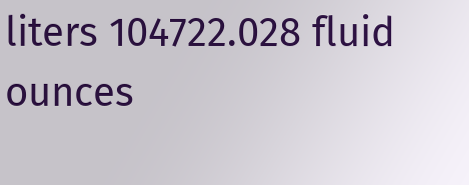liters 104722.028 fluid ounces